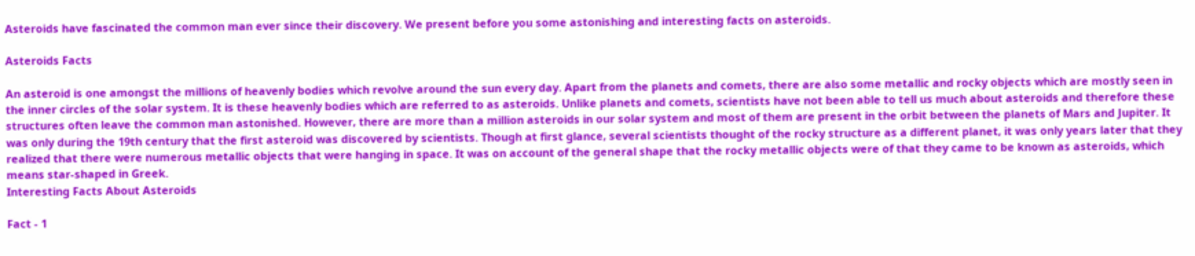Asteroids have fascinated the common man ever since their discovery. We present before you some astonishing and interesting facts on asteroids.

Asteroids Facts

An asteroid is one amongst the millions of heavenly bodies which revolve around the sun every day. Apart from the planets and comets, there are also some metallic and rocky objects which are mostly seen in the inner circles of the solar system. It is these heavenly bodies which are referred to as asteroids. Unlike planets and comets, scientists have not been able to tell us much about asteroids and therefore these structures often leave the common man astonished. However, there are more than a million asteroids in our solar system and most of them are present in the orbit between the planets of Mars and Jupiter. It was only during the 19th century that the first asteroid was discovered by scientists. Though at first glance, several scientists thought of the rocky structure as a different planet, it was only years later that they realized that there were numerous metallic objects that were hanging in space. It was on account of the general shape that the rocky metallic objects were of that they came to be known as asteroids, which means star-shaped in Greek.
Interesting Facts About Asteroids

Fact - 1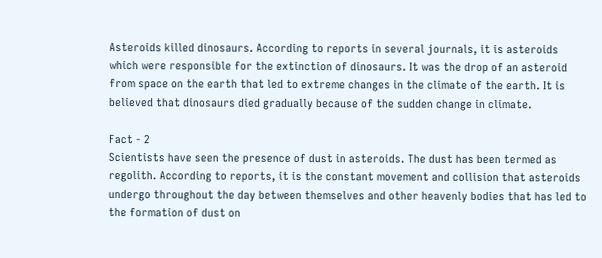Asteroids killed dinosaurs. According to reports in several journals, it is asteroids which were responsible for the extinction of dinosaurs. It was the drop of an asteroid from space on the earth that led to extreme changes in the climate of the earth. It is believed that dinosaurs died gradually because of the sudden change in climate.

Fact - 2
Scientists have seen the presence of dust in asteroids. The dust has been termed as regolith. According to reports, it is the constant movement and collision that asteroids undergo throughout the day between themselves and other heavenly bodies that has led to the formation of dust on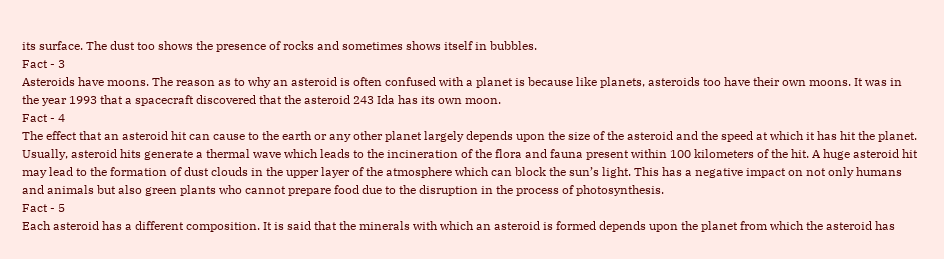its surface. The dust too shows the presence of rocks and sometimes shows itself in bubbles.
Fact - 3
Asteroids have moons. The reason as to why an asteroid is often confused with a planet is because like planets, asteroids too have their own moons. It was in the year 1993 that a spacecraft discovered that the asteroid 243 Ida has its own moon.
Fact - 4
The effect that an asteroid hit can cause to the earth or any other planet largely depends upon the size of the asteroid and the speed at which it has hit the planet. Usually, asteroid hits generate a thermal wave which leads to the incineration of the flora and fauna present within 100 kilometers of the hit. A huge asteroid hit may lead to the formation of dust clouds in the upper layer of the atmosphere which can block the sun’s light. This has a negative impact on not only humans and animals but also green plants who cannot prepare food due to the disruption in the process of photosynthesis.
Fact - 5
Each asteroid has a different composition. It is said that the minerals with which an asteroid is formed depends upon the planet from which the asteroid has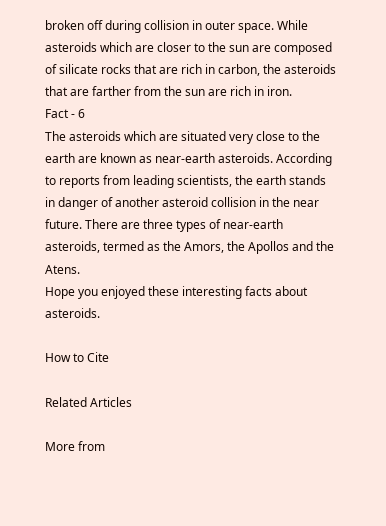broken off during collision in outer space. While asteroids which are closer to the sun are composed of silicate rocks that are rich in carbon, the asteroids that are farther from the sun are rich in iron.
Fact - 6
The asteroids which are situated very close to the earth are known as near-earth asteroids. According to reports from leading scientists, the earth stands in danger of another asteroid collision in the near future. There are three types of near-earth asteroids, termed as the Amors, the Apollos and the Atens.
Hope you enjoyed these interesting facts about asteroids.

How to Cite

Related Articles

More from